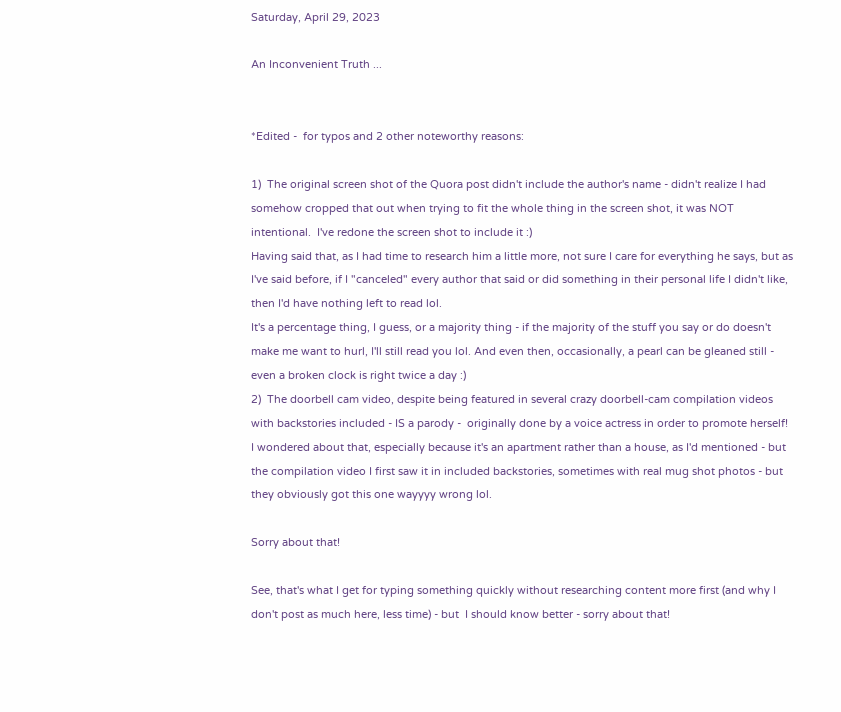Saturday, April 29, 2023

An Inconvenient Truth ...


*Edited -  for typos and 2 other noteworthy reasons:

1)  The original screen shot of the Quora post didn't include the author's name - didn't realize I had somehow cropped that out when trying to fit the whole thing in the screen shot, it was NOT intentional.  I've redone the screen shot to include it :)
Having said that, as I had time to research him a little more, not sure I care for everything he says, but as I've said before, if I "canceled" every author that said or did something in their personal life I didn't like, then I'd have nothing left to read lol.
It's a percentage thing, I guess, or a majority thing - if the majority of the stuff you say or do doesn't make me want to hurl, I'll still read you lol. And even then, occasionally, a pearl can be gleaned still - even a broken clock is right twice a day :)
2)  The doorbell cam video, despite being featured in several crazy doorbell-cam compilation videos with backstories included - IS a parody -  originally done by a voice actress in order to promote herself!
I wondered about that, especially because it's an apartment rather than a house, as I'd mentioned - but the compilation video I first saw it in included backstories, sometimes with real mug shot photos - but they obviously got this one wayyyy wrong lol.

Sorry about that!

See, that's what I get for typing something quickly without researching content more first (and why I don't post as much here, less time) - but  I should know better - sorry about that!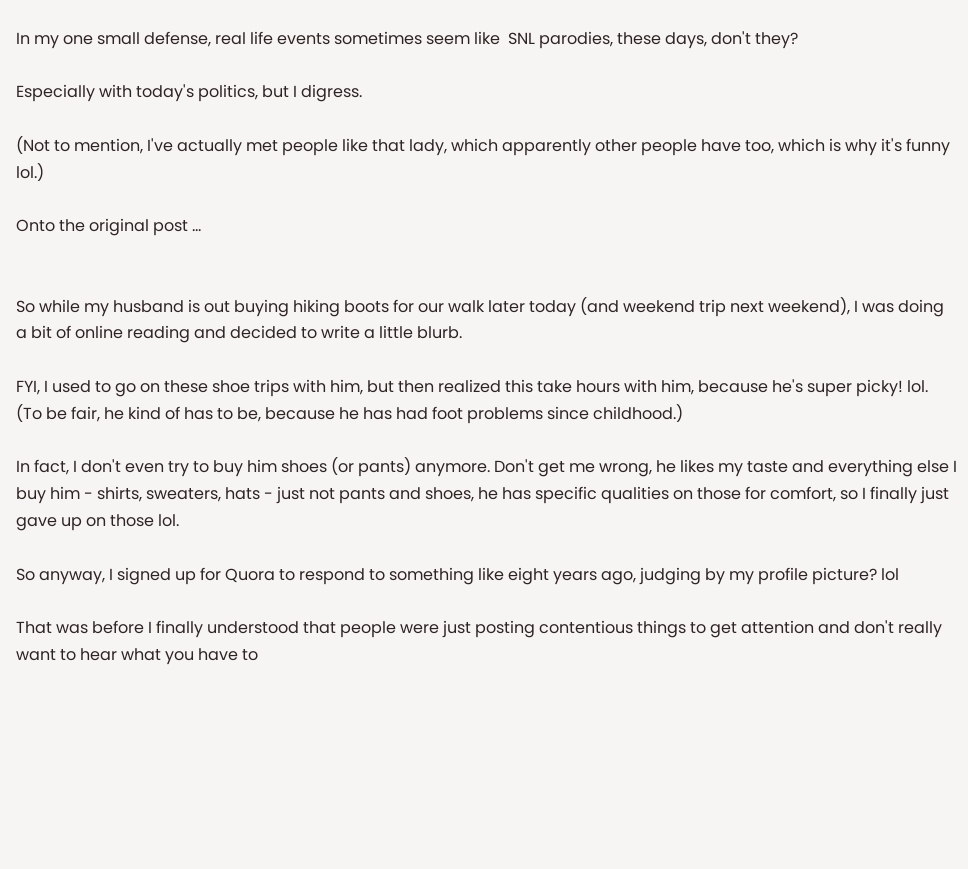In my one small defense, real life events sometimes seem like  SNL parodies, these days, don't they?

Especially with today's politics, but I digress.

(Not to mention, I've actually met people like that lady, which apparently other people have too, which is why it's funny lol.)

Onto the original post ...


So while my husband is out buying hiking boots for our walk later today (and weekend trip next weekend), I was doing a bit of online reading and decided to write a little blurb.

FYI, I used to go on these shoe trips with him, but then realized this take hours with him, because he's super picky! lol.  (To be fair, he kind of has to be, because he has had foot problems since childhood.)

In fact, I don't even try to buy him shoes (or pants) anymore. Don't get me wrong, he likes my taste and everything else I buy him - shirts, sweaters, hats - just not pants and shoes, he has specific qualities on those for comfort, so I finally just gave up on those lol.

So anyway, I signed up for Quora to respond to something like eight years ago, judging by my profile picture? lol

That was before I finally understood that people were just posting contentious things to get attention and don't really want to hear what you have to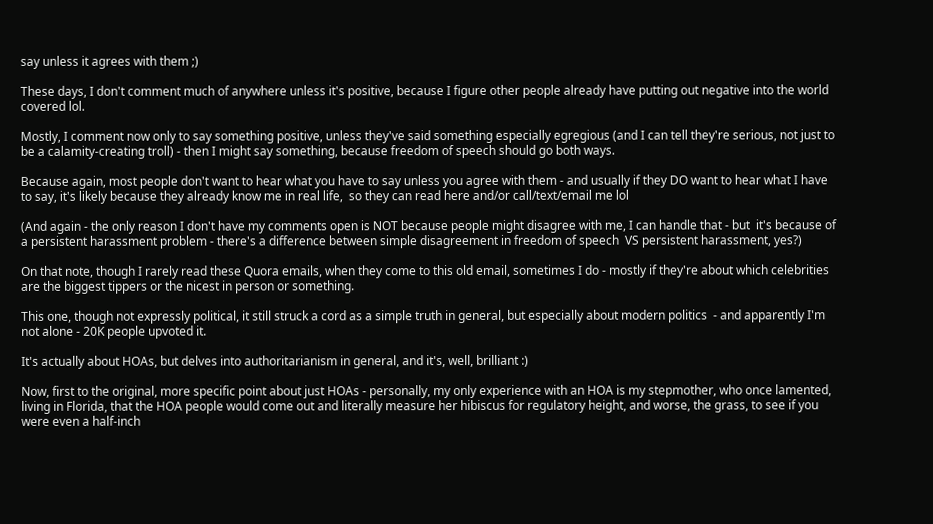say unless it agrees with them ;)

These days, I don't comment much of anywhere unless it's positive, because I figure other people already have putting out negative into the world covered lol.

Mostly, I comment now only to say something positive, unless they've said something especially egregious (and I can tell they're serious, not just to be a calamity-creating troll) - then I might say something, because freedom of speech should go both ways.

Because again, most people don't want to hear what you have to say unless you agree with them - and usually if they DO want to hear what I have to say, it's likely because they already know me in real life,  so they can read here and/or call/text/email me lol

(And again - the only reason I don't have my comments open is NOT because people might disagree with me, I can handle that - but  it's because of a persistent harassment problem - there's a difference between simple disagreement in freedom of speech  VS persistent harassment, yes?)

On that note, though I rarely read these Quora emails, when they come to this old email, sometimes I do - mostly if they're about which celebrities are the biggest tippers or the nicest in person or something.

This one, though not expressly political, it still struck a cord as a simple truth in general, but especially about modern politics  - and apparently I'm not alone - 20K people upvoted it.

It's actually about HOAs, but delves into authoritarianism in general, and it's, well, brilliant :)

Now, first to the original, more specific point about just HOAs - personally, my only experience with an HOA is my stepmother, who once lamented, living in Florida, that the HOA people would come out and literally measure her hibiscus for regulatory height, and worse, the grass, to see if you were even a half-inch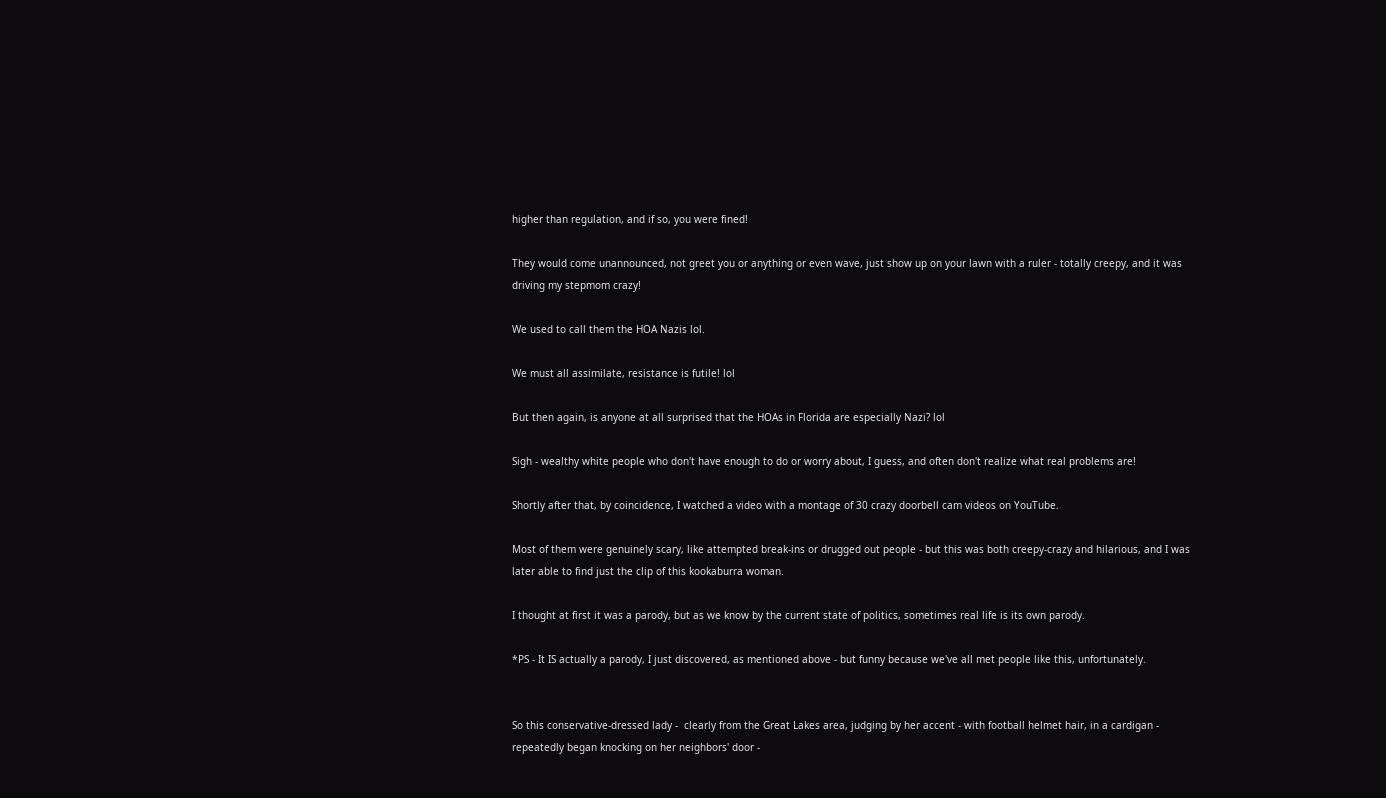higher than regulation, and if so, you were fined!

They would come unannounced, not greet you or anything or even wave, just show up on your lawn with a ruler - totally creepy, and it was driving my stepmom crazy!

We used to call them the HOA Nazis lol.

We must all assimilate, resistance is futile! lol

But then again, is anyone at all surprised that the HOAs in Florida are especially Nazi? lol

Sigh - wealthy white people who don't have enough to do or worry about, I guess, and often don't realize what real problems are!

Shortly after that, by coincidence, I watched a video with a montage of 30 crazy doorbell cam videos on YouTube.

Most of them were genuinely scary, like attempted break-ins or drugged out people - but this was both creepy-crazy and hilarious, and I was later able to find just the clip of this kookaburra woman.

I thought at first it was a parody, but as we know by the current state of politics, sometimes real life is its own parody.

*PS - It IS actually a parody, I just discovered, as mentioned above - but funny because we've all met people like this, unfortunately.


So this conservative-dressed lady -  clearly from the Great Lakes area, judging by her accent - with football helmet hair, in a cardigan - repeatedly began knocking on her neighbors' door -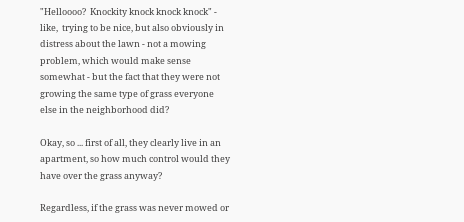"Helloooo?  Knockity knock knock knock" - like,  trying to be nice, but also obviously in distress about the lawn - not a mowing problem, which would make sense somewhat - but the fact that they were not growing the same type of grass everyone else in the neighborhood did?

Okay, so ... first of all, they clearly live in an apartment, so how much control would they have over the grass anyway?

Regardless, if the grass was never mowed or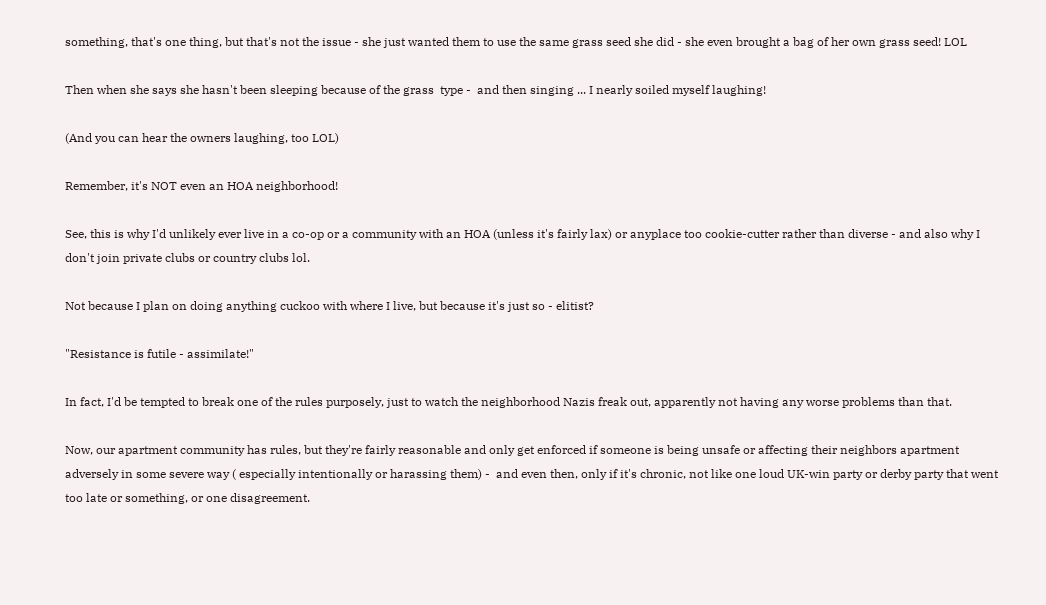something, that's one thing, but that's not the issue - she just wanted them to use the same grass seed she did - she even brought a bag of her own grass seed! LOL

Then when she says she hasn't been sleeping because of the grass  type -  and then singing ... I nearly soiled myself laughing!

(And you can hear the owners laughing, too LOL)

Remember, it's NOT even an HOA neighborhood!

See, this is why I'd unlikely ever live in a co-op or a community with an HOA (unless it's fairly lax) or anyplace too cookie-cutter rather than diverse - and also why I don't join private clubs or country clubs lol.

Not because I plan on doing anything cuckoo with where I live, but because it's just so - elitist?

"Resistance is futile - assimilate!"

In fact, I'd be tempted to break one of the rules purposely, just to watch the neighborhood Nazis freak out, apparently not having any worse problems than that.

Now, our apartment community has rules, but they're fairly reasonable and only get enforced if someone is being unsafe or affecting their neighbors apartment adversely in some severe way ( especially intentionally or harassing them) -  and even then, only if it's chronic, not like one loud UK-win party or derby party that went too late or something, or one disagreement.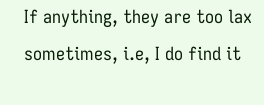If anything, they are too lax sometimes, i.e, I do find it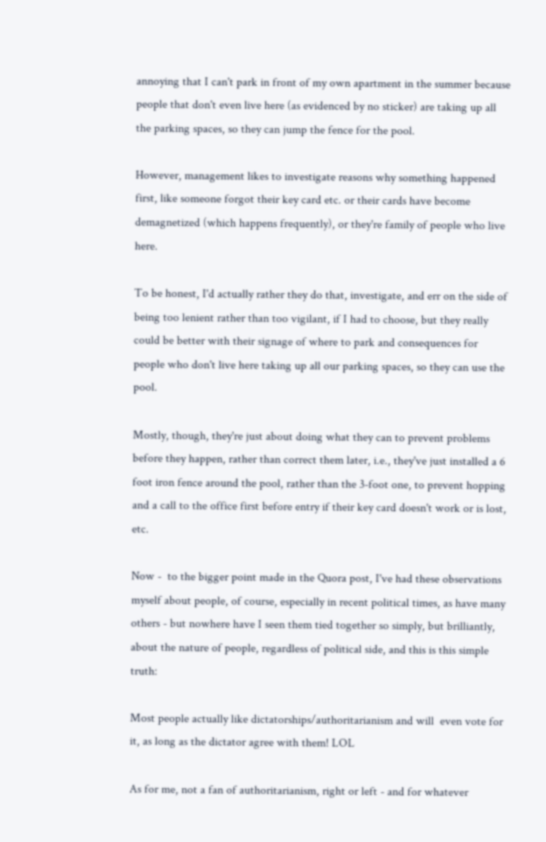annoying that I can't park in front of my own apartment in the summer because  people that don't even live here (as evidenced by no sticker) are taking up all the parking spaces, so they can jump the fence for the pool.

However, management likes to investigate reasons why something happened first, like someone forgot their key card etc. or their cards have become demagnetized (which happens frequently), or they're family of people who live here.

To be honest, I'd actually rather they do that, investigate, and err on the side of being too lenient rather than too vigilant, if I had to choose, but they really could be better with their signage of where to park and consequences for people who don't live here taking up all our parking spaces, so they can use the pool.

Mostly, though, they're just about doing what they can to prevent problems before they happen, rather than correct them later, i.e., they've just installed a 6 foot iron fence around the pool, rather than the 3-foot one, to prevent hopping and a call to the office first before entry if their key card doesn't work or is lost, etc.

Now -  to the bigger point made in the Quora post, I've had these observations myself about people, of course, especially in recent political times, as have many others - but nowhere have I seen them tied together so simply, but brilliantly, about the nature of people, regardless of political side, and this is this simple truth:

Most people actually like dictatorships/authoritarianism and will  even vote for it, as long as the dictator agree with them! LOL

As for me, not a fan of authoritarianism, right or left - and for whatever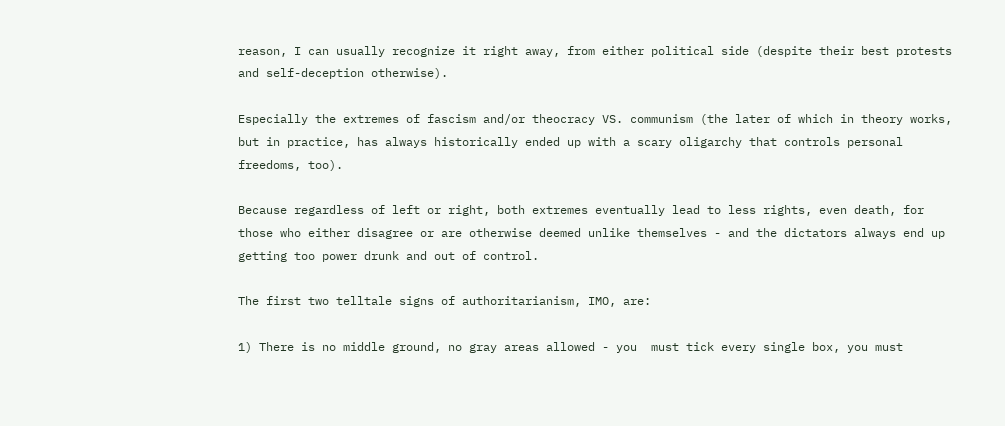reason, I can usually recognize it right away, from either political side (despite their best protests and self-deception otherwise).

Especially the extremes of fascism and/or theocracy VS. communism (the later of which in theory works, but in practice, has always historically ended up with a scary oligarchy that controls personal freedoms, too).

Because regardless of left or right, both extremes eventually lead to less rights, even death, for those who either disagree or are otherwise deemed unlike themselves - and the dictators always end up getting too power drunk and out of control.

The first two telltale signs of authoritarianism, IMO, are:

1) There is no middle ground, no gray areas allowed - you  must tick every single box, you must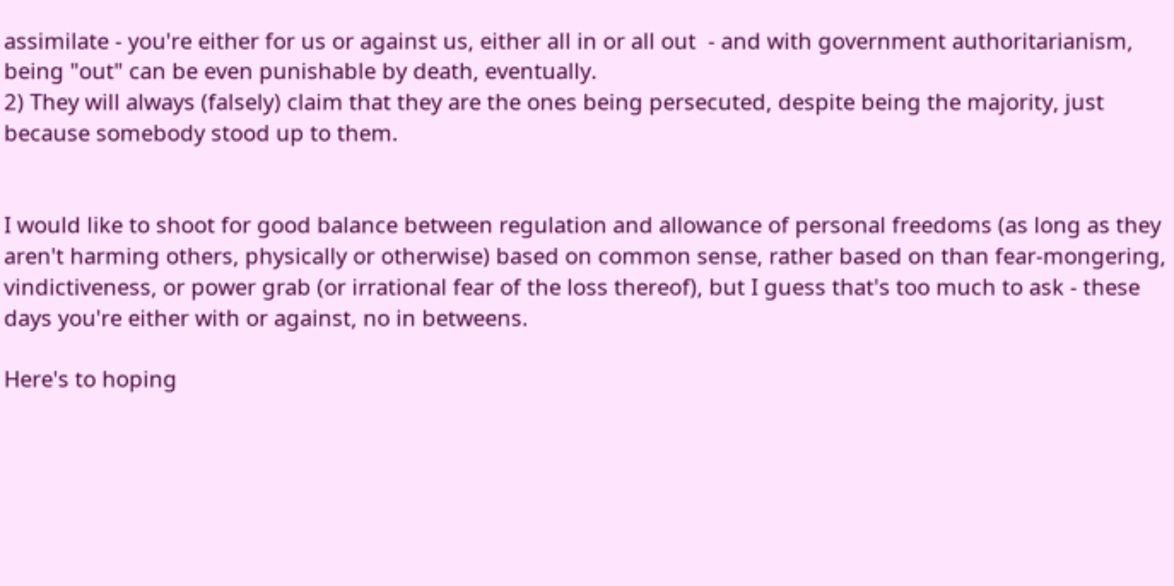assimilate - you're either for us or against us, either all in or all out  - and with government authoritarianism,   being "out" can be even punishable by death, eventually.
2) They will always (falsely) claim that they are the ones being persecuted, despite being the majority, just because somebody stood up to them.


I would like to shoot for good balance between regulation and allowance of personal freedoms (as long as they aren't harming others, physically or otherwise) based on common sense, rather based on than fear-mongering, vindictiveness, or power grab (or irrational fear of the loss thereof), but I guess that's too much to ask - these days you're either with or against, no in betweens.

Here's to hoping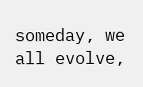someday, we all evolve,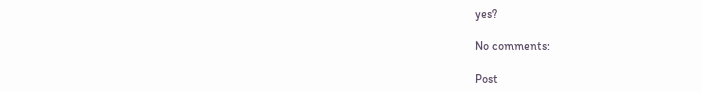yes?

No comments:

Post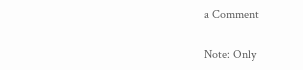a Comment

Note: Only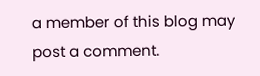a member of this blog may post a comment.